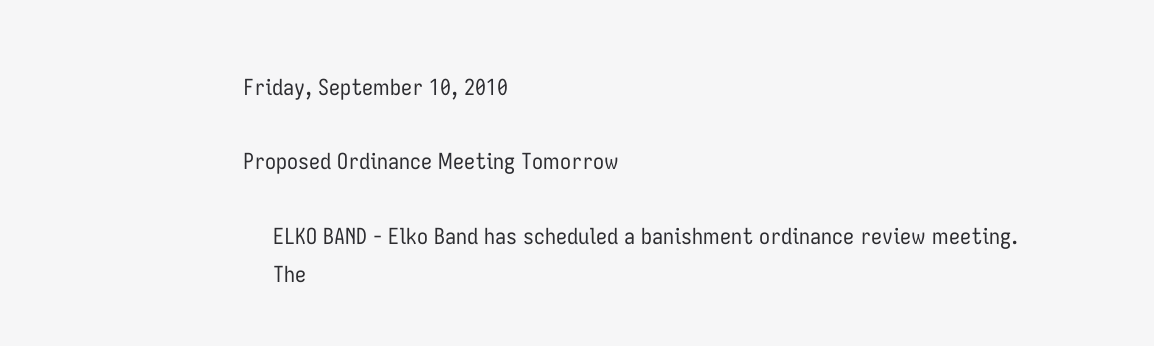Friday, September 10, 2010

Proposed Ordinance Meeting Tomorrow

     ELKO BAND - Elko Band has scheduled a banishment ordinance review meeting.
     The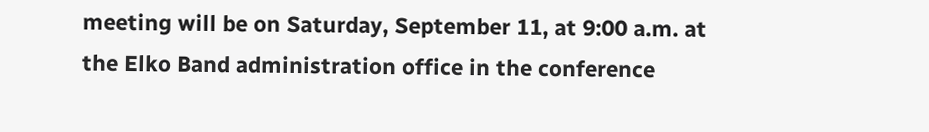meeting will be on Saturday, September 11, at 9:00 a.m. at the Elko Band administration office in the conference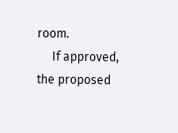room.
     If approved, the proposed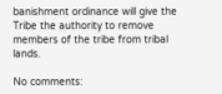banishment ordinance will give the Tribe the authority to remove members of the tribe from tribal lands.

No comments: